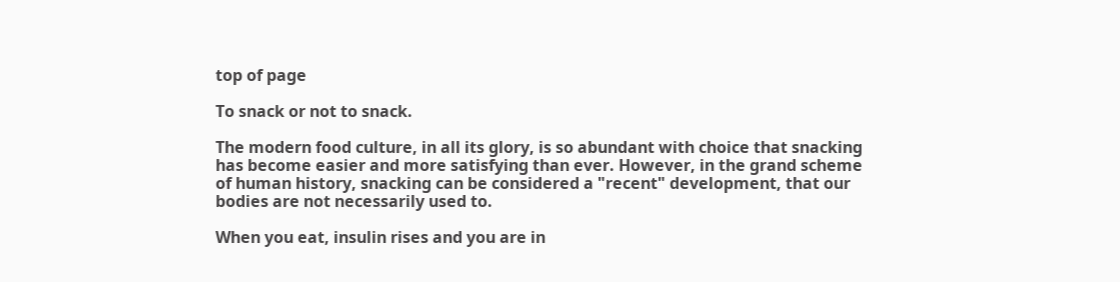top of page

To snack or not to snack.

The modern food culture, in all its glory, is so abundant with choice that snacking has become easier and more satisfying than ever. However, in the grand scheme of human history, snacking can be considered a "recent" development, that our bodies are not necessarily used to.

When you eat, insulin rises and you are in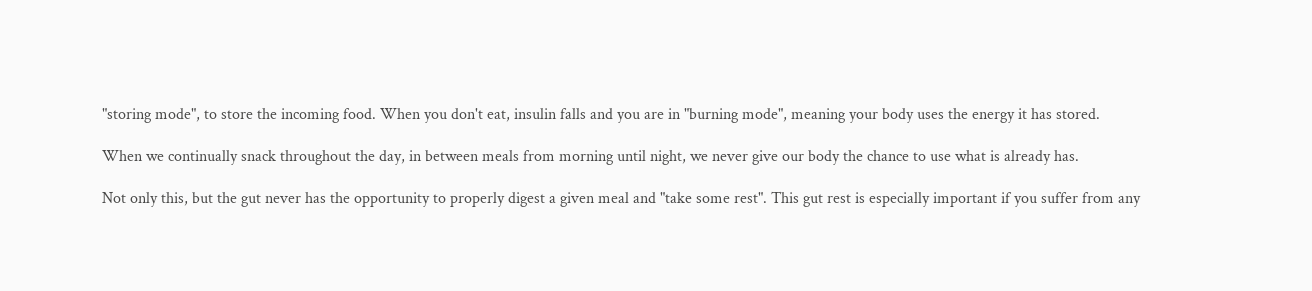"storing mode", to store the incoming food. When you don't eat, insulin falls and you are in "burning mode", meaning your body uses the energy it has stored.

When we continually snack throughout the day, in between meals from morning until night, we never give our body the chance to use what is already has.

Not only this, but the gut never has the opportunity to properly digest a given meal and "take some rest". This gut rest is especially important if you suffer from any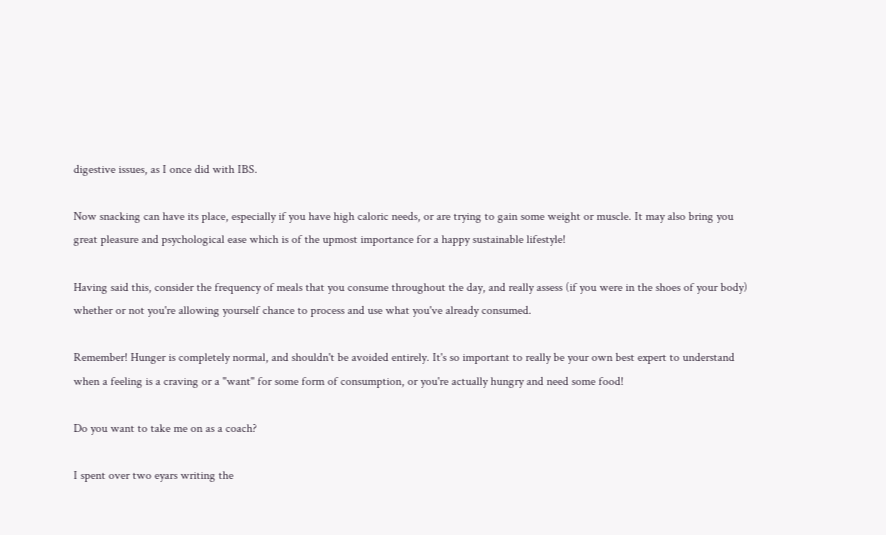digestive issues, as I once did with IBS.

Now snacking can have its place, especially if you have high caloric needs, or are trying to gain some weight or muscle. It may also bring you great pleasure and psychological ease which is of the upmost importance for a happy sustainable lifestyle!

Having said this, consider the frequency of meals that you consume throughout the day, and really assess (if you were in the shoes of your body) whether or not you're allowing yourself chance to process and use what you've already consumed.

Remember! Hunger is completely normal, and shouldn't be avoided entirely. It's so important to really be your own best expert to understand when a feeling is a craving or a "want" for some form of consumption, or you're actually hungry and need some food!

Do you want to take me on as a coach?

I spent over two eyars writing the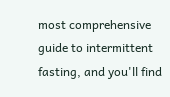most comprehensive guide to intermittent fasting, and you'll find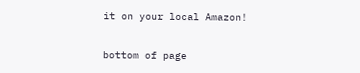it on your local Amazon!


bottom of page